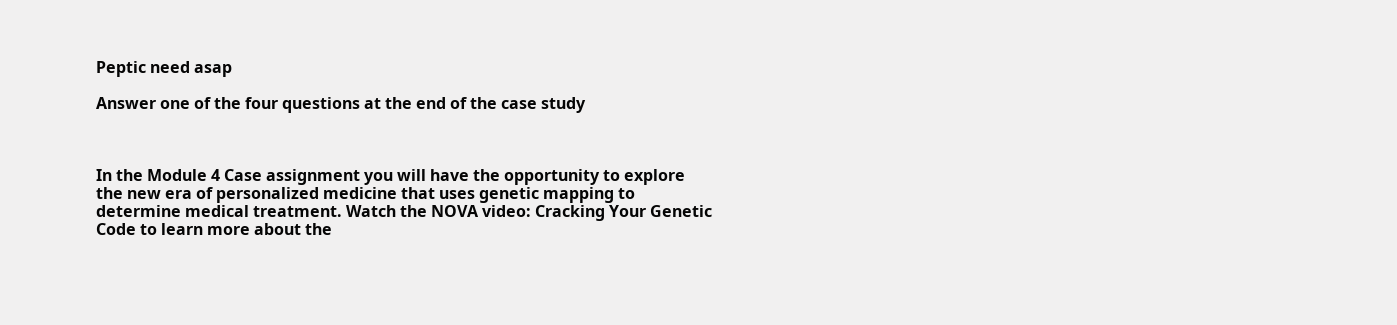Peptic need asap

Answer one of the four questions at the end of the case study



In the Module 4 Case assignment you will have the opportunity to explore the new era of personalized medicine that uses genetic mapping to determine medical treatment. Watch the NOVA video: Cracking Your Genetic Code to learn more about the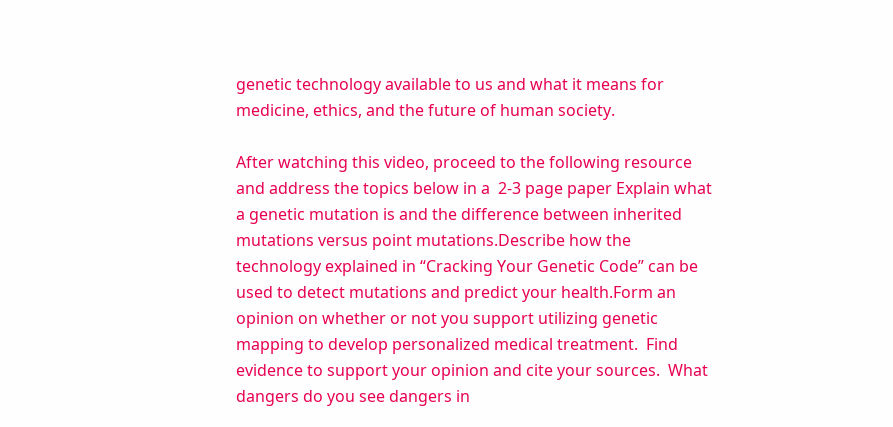genetic technology available to us and what it means for medicine, ethics, and the future of human society.

After watching this video, proceed to the following resource and address the topics below in a  2-3 page paper Explain what a genetic mutation is and the difference between inherited mutations versus point mutations.Describe how the technology explained in “Cracking Your Genetic Code” can be used to detect mutations and predict your health.Form an opinion on whether or not you support utilizing genetic mapping to develop personalized medical treatment.  Find evidence to support your opinion and cite your sources.  What dangers do you see dangers in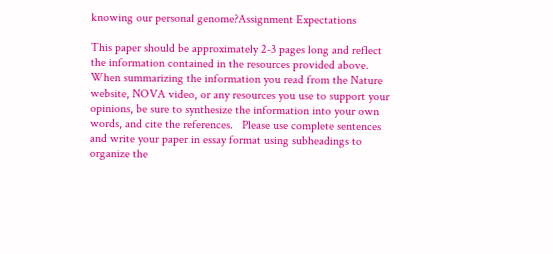knowing our personal genome?Assignment Expectations

This paper should be approximately 2-3 pages long and reflect the information contained in the resources provided above.  When summarizing the information you read from the Nature website, NOVA video, or any resources you use to support your opinions, be sure to synthesize the information into your own words, and cite the references.   Please use complete sentences and write your paper in essay format using subheadings to organize the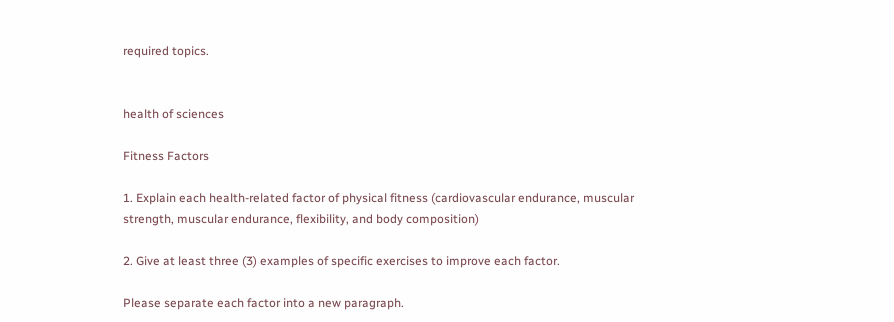required topics.


health of sciences

Fitness Factors

1. Explain each health-related factor of physical fitness (cardiovascular endurance, muscular strength, muscular endurance, flexibility, and body composition)

2. Give at least three (3) examples of specific exercises to improve each factor.

Please separate each factor into a new paragraph.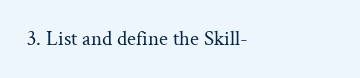3. List and define the Skill-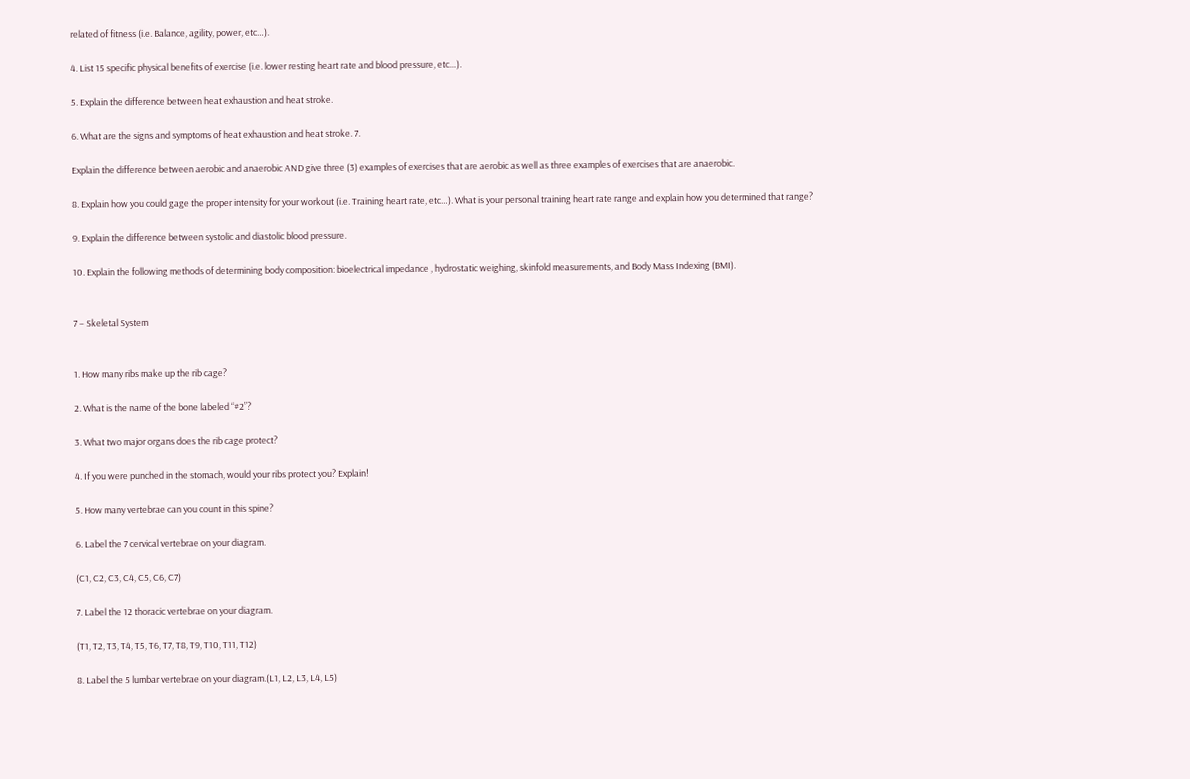related of fitness (i.e. Balance, agility, power, etc…).

4. List 15 specific physical benefits of exercise (i.e. lower resting heart rate and blood pressure, etc…).

5. Explain the difference between heat exhaustion and heat stroke.

6. What are the signs and symptoms of heat exhaustion and heat stroke. 7.

Explain the difference between aerobic and anaerobic AND give three (3) examples of exercises that are aerobic as well as three examples of exercises that are anaerobic.

8. Explain how you could gage the proper intensity for your workout (i.e. Training heart rate, etc…). What is your personal training heart rate range and explain how you determined that range?

9. Explain the difference between systolic and diastolic blood pressure.

10. Explain the following methods of determining body composition: bioelectrical impedance , hydrostatic weighing, skinfold measurements, and Body Mass Indexing (BMI).


7 – Skeletal System


1. How many ribs make up the rib cage?

2. What is the name of the bone labeled “#2”?

3. What two major organs does the rib cage protect?

4. If you were punched in the stomach, would your ribs protect you? Explain!

5. How many vertebrae can you count in this spine?

6. Label the 7 cervical vertebrae on your diagram.

(C1, C2, C3, C4, C5, C6, C7)

7. Label the 12 thoracic vertebrae on your diagram.

(T1, T2, T3, T4, T5, T6, T7, T8, T9, T10, T11, T12)

8. Label the 5 lumbar vertebrae on your diagram.(L1, L2, L3, L4, L5)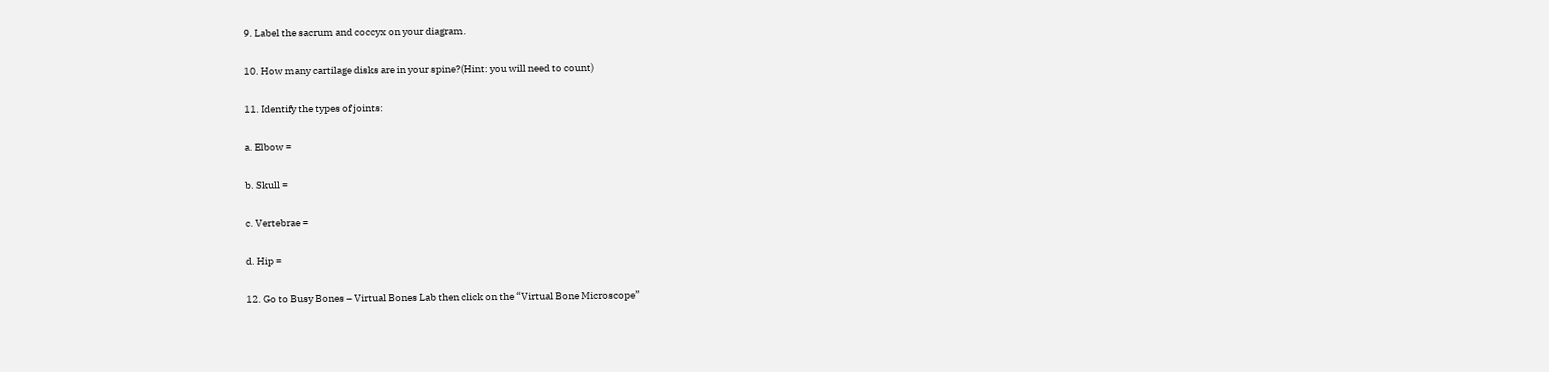9. Label the sacrum and coccyx on your diagram.

10. How many cartilage disks are in your spine?(Hint: you will need to count)

11. Identify the types of joints:

a. Elbow =

b. Skull =

c. Vertebrae =

d. Hip =

12. Go to Busy Bones – Virtual Bones Lab then click on the “Virtual Bone Microscope”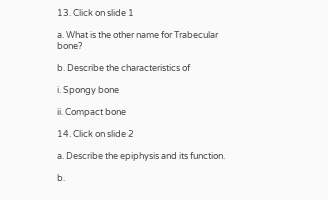13. Click on slide 1

a. What is the other name for Trabecular bone?

b. Describe the characteristics of

i. Spongy bone

ii. Compact bone

14. Click on slide 2

a. Describe the epiphysis and its function.

b.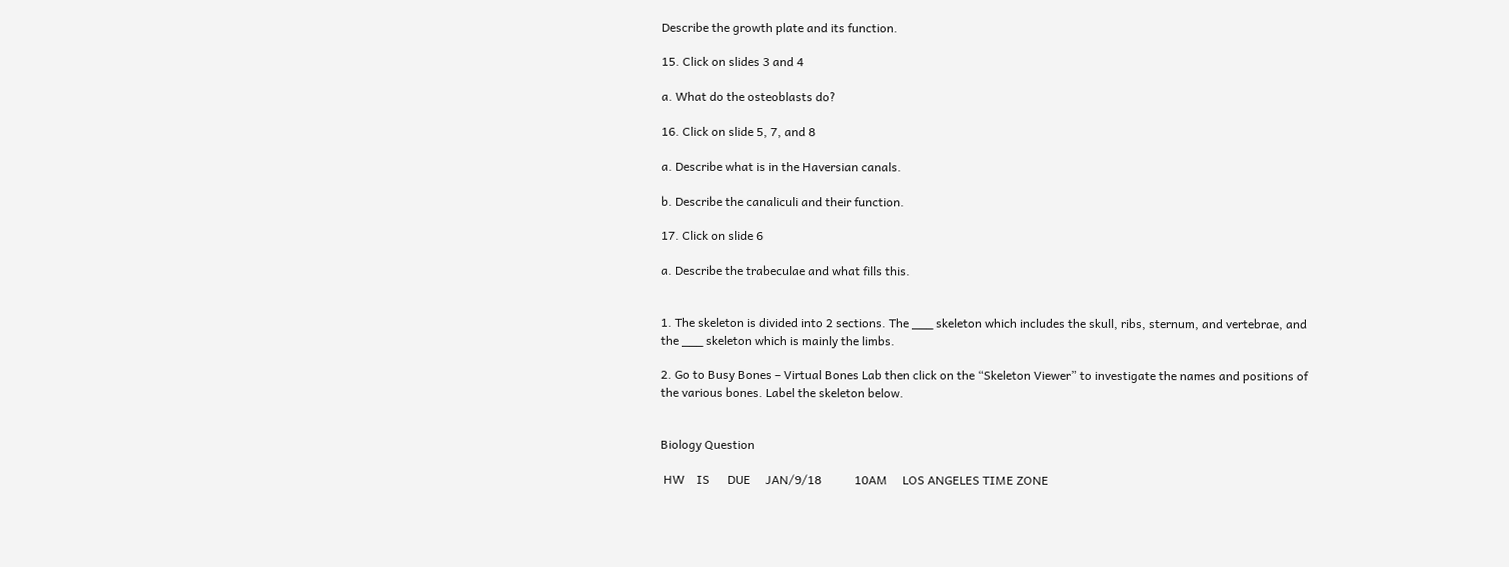Describe the growth plate and its function.

15. Click on slides 3 and 4

a. What do the osteoblasts do?

16. Click on slide 5, 7, and 8

a. Describe what is in the Haversian canals.

b. Describe the canaliculi and their function.

17. Click on slide 6

a. Describe the trabeculae and what fills this.


1. The skeleton is divided into 2 sections. The ___ skeleton which includes the skull, ribs, sternum, and vertebrae, and the ___ skeleton which is mainly the limbs.

2. Go to Busy Bones – Virtual Bones Lab then click on the “Skeleton Viewer” to investigate the names and positions of the various bones. Label the skeleton below.


Biology Question

 HW    IS      DUE     JAN/9/18           10AM     LOS ANGELES TIME ZONE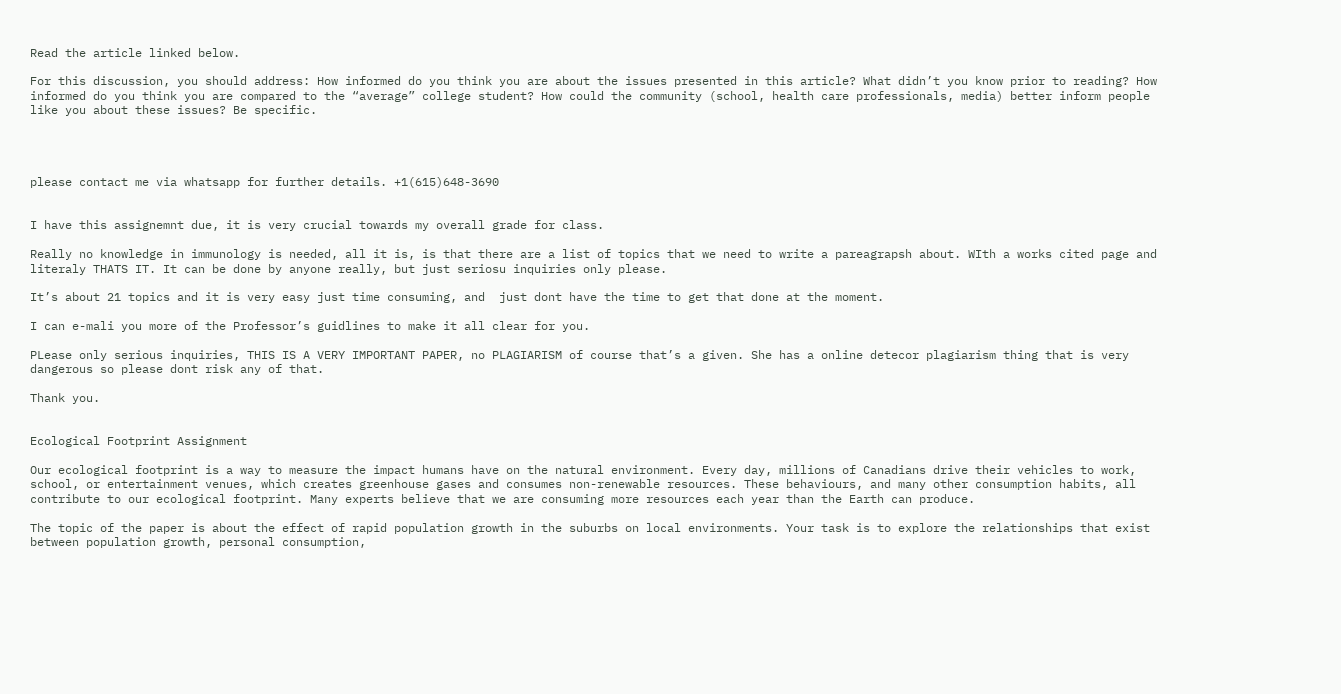Read the article linked below.

For this discussion, you should address: How informed do you think you are about the issues presented in this article? What didn’t you know prior to reading? How informed do you think you are compared to the “average” college student? How could the community (school, health care professionals, media) better inform people like you about these issues? Be specific.




please contact me via whatsapp for further details. +1(615)648-3690


I have this assignemnt due, it is very crucial towards my overall grade for class.

Really no knowledge in immunology is needed, all it is, is that there are a list of topics that we need to write a pareagrapsh about. WIth a works cited page and literaly THATS IT. It can be done by anyone really, but just seriosu inquiries only please.

It’s about 21 topics and it is very easy just time consuming, and  just dont have the time to get that done at the moment.

I can e-mali you more of the Professor’s guidlines to make it all clear for you.

PLease only serious inquiries, THIS IS A VERY IMPORTANT PAPER, no PLAGIARISM of course that’s a given. She has a online detecor plagiarism thing that is very dangerous so please dont risk any of that.

Thank you.


Ecological Footprint Assignment

Our ecological footprint is a way to measure the impact humans have on the natural environment. Every day, millions of Canadians drive their vehicles to work, school, or entertainment venues, which creates greenhouse gases and consumes non-renewable resources. These behaviours, and many other consumption habits, all contribute to our ecological footprint. Many experts believe that we are consuming more resources each year than the Earth can produce.

The topic of the paper is about the effect of rapid population growth in the suburbs on local environments. Your task is to explore the relationships that exist between population growth, personal consumption,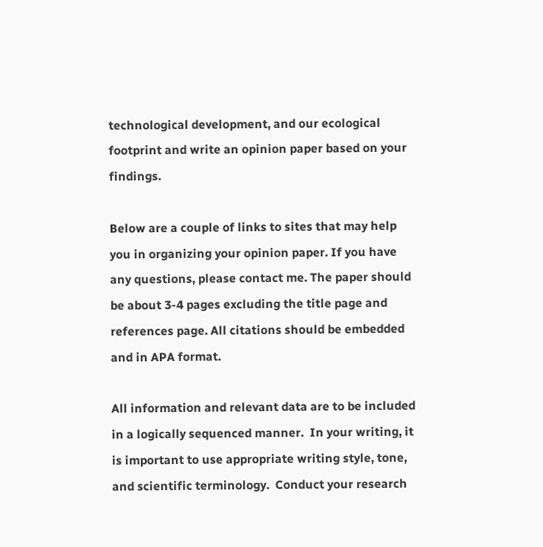technological development, and our ecological footprint and write an opinion paper based on your findings.

Below are a couple of links to sites that may help you in organizing your opinion paper. If you have any questions, please contact me. The paper should be about 3-4 pages excluding the title page and references page. All citations should be embedded and in APA format.

All information and relevant data are to be included in a logically sequenced manner.  In your writing, it is important to use appropriate writing style, tone, and scientific terminology.  Conduct your research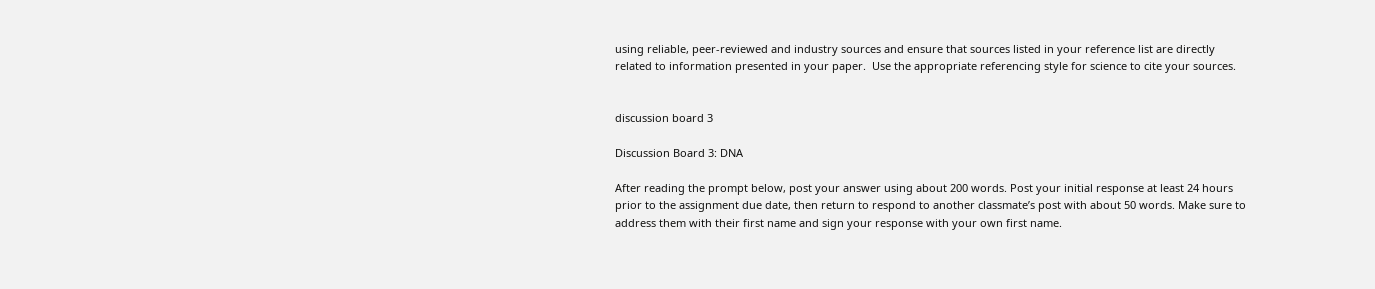using reliable, peer-reviewed and industry sources and ensure that sources listed in your reference list are directly related to information presented in your paper.  Use the appropriate referencing style for science to cite your sources.


discussion board 3

Discussion Board 3: DNA

After reading the prompt below, post your answer using about 200 words. Post your initial response at least 24 hours prior to the assignment due date, then return to respond to another classmate’s post with about 50 words. Make sure to address them with their first name and sign your response with your own first name.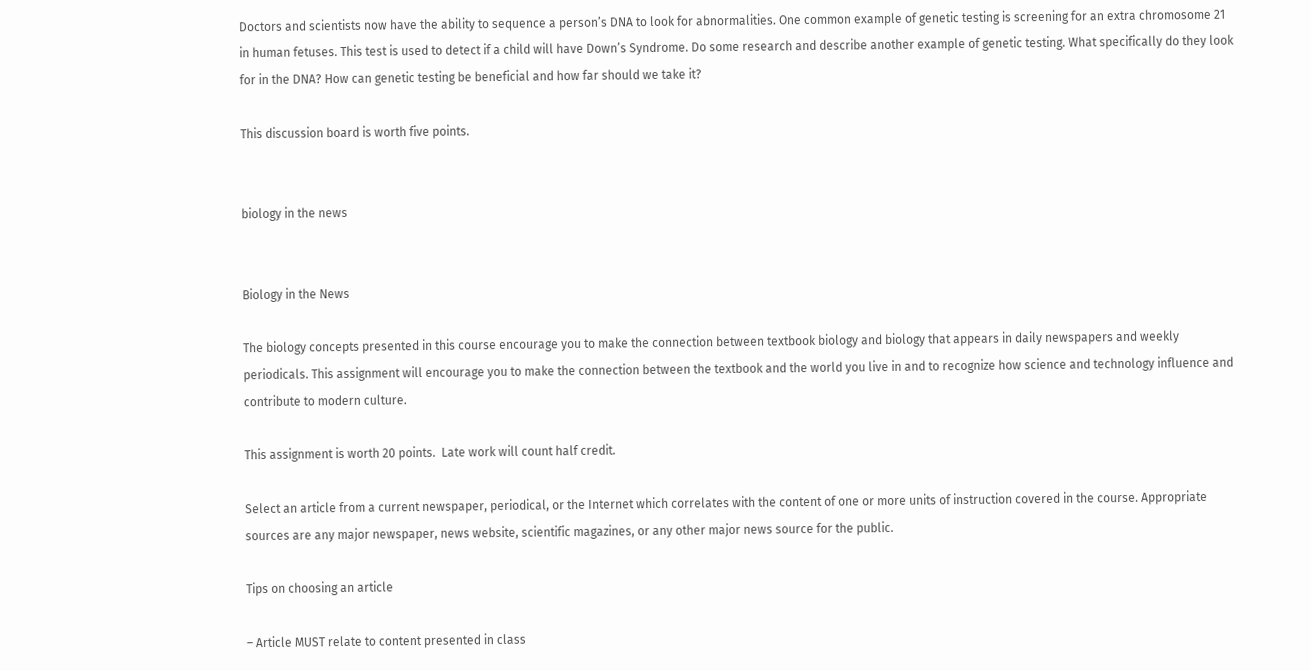Doctors and scientists now have the ability to sequence a person’s DNA to look for abnormalities. One common example of genetic testing is screening for an extra chromosome 21 in human fetuses. This test is used to detect if a child will have Down’s Syndrome. Do some research and describe another example of genetic testing. What specifically do they look for in the DNA? How can genetic testing be beneficial and how far should we take it?

This discussion board is worth five points.


biology in the news


Biology in the News

The biology concepts presented in this course encourage you to make the connection between textbook biology and biology that appears in daily newspapers and weekly periodicals. This assignment will encourage you to make the connection between the textbook and the world you live in and to recognize how science and technology influence and contribute to modern culture.

This assignment is worth 20 points.  Late work will count half credit.

Select an article from a current newspaper, periodical, or the Internet which correlates with the content of one or more units of instruction covered in the course. Appropriate sources are any major newspaper, news website, scientific magazines, or any other major news source for the public.

Tips on choosing an article

– Article MUST relate to content presented in class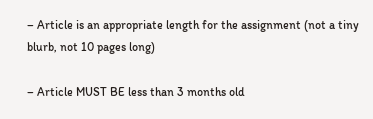– Article is an appropriate length for the assignment (not a tiny blurb, not 10 pages long)

– Article MUST BE less than 3 months old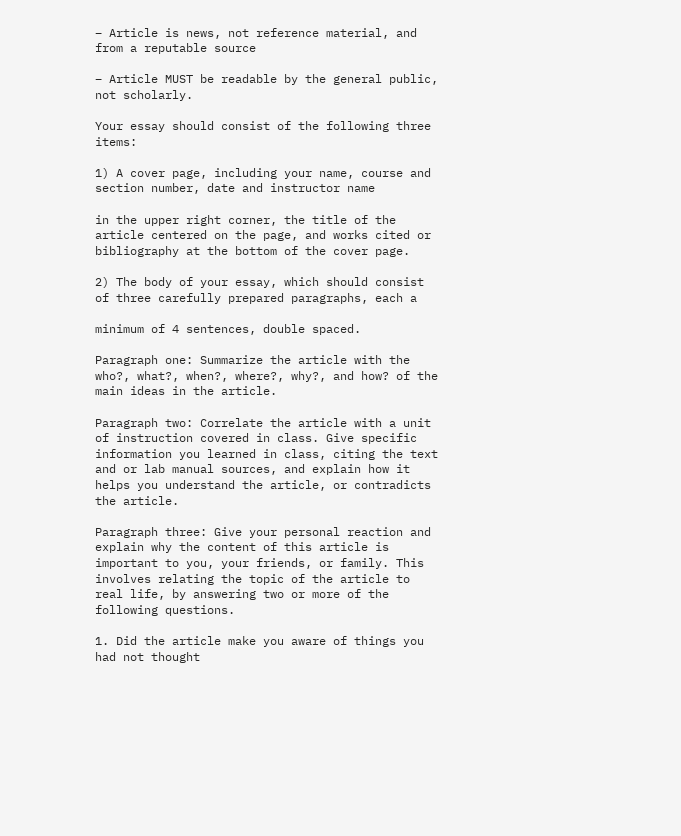– Article is news, not reference material, and from a reputable source

– Article MUST be readable by the general public, not scholarly.

Your essay should consist of the following three items:

1) A cover page, including your name, course and section number, date and instructor name

in the upper right corner, the title of the article centered on the page, and works cited or bibliography at the bottom of the cover page.

2) The body of your essay, which should consist of three carefully prepared paragraphs, each a

minimum of 4 sentences, double spaced.

Paragraph one: Summarize the article with the who?, what?, when?, where?, why?, and how? of the main ideas in the article.

Paragraph two: Correlate the article with a unit of instruction covered in class. Give specific information you learned in class, citing the text and or lab manual sources, and explain how it helps you understand the article, or contradicts the article.

Paragraph three: Give your personal reaction and explain why the content of this article is important to you, your friends, or family. This involves relating the topic of the article to real life, by answering two or more of the following questions.

1. Did the article make you aware of things you had not thought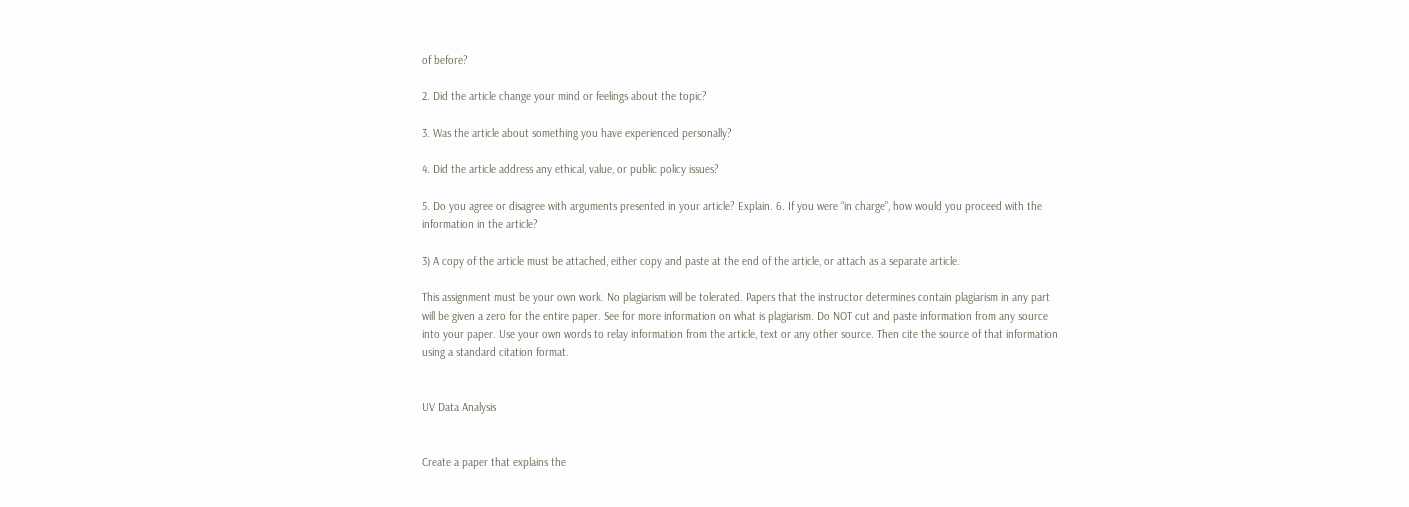of before?

2. Did the article change your mind or feelings about the topic?

3. Was the article about something you have experienced personally?

4. Did the article address any ethical, value, or public policy issues?

5. Do you agree or disagree with arguments presented in your article? Explain. 6. If you were “in charge”, how would you proceed with the information in the article?

3) A copy of the article must be attached, either copy and paste at the end of the article, or attach as a separate article.

This assignment must be your own work. No plagiarism will be tolerated. Papers that the instructor determines contain plagiarism in any part will be given a zero for the entire paper. See for more information on what is plagiarism. Do NOT cut and paste information from any source into your paper. Use your own words to relay information from the article, text or any other source. Then cite the source of that information using a standard citation format.


UV Data Analysis


Create a paper that explains the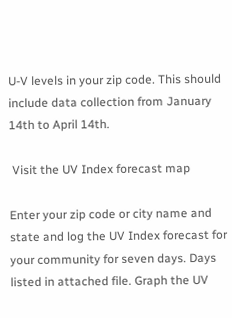U-V levels in your zip code. This should include data collection from January 14th to April 14th.

 Visit the UV Index forecast map

Enter your zip code or city name and state and log the UV Index forecast for your community for seven days. Days listed in attached file. Graph the UV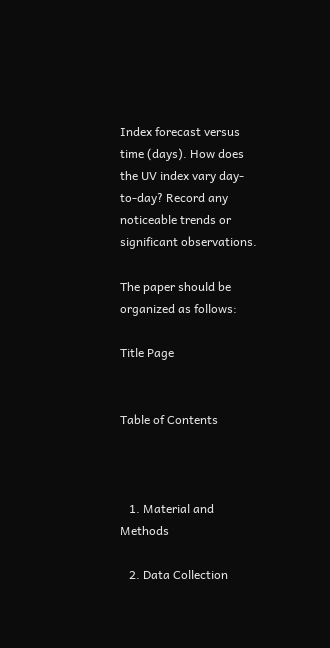Index forecast versus time (days). How does the UV index vary day-to-day? Record any noticeable trends or significant observations.

The paper should be organized as follows:

Title Page


Table of Contents



   1. Material and Methods

   2. Data Collection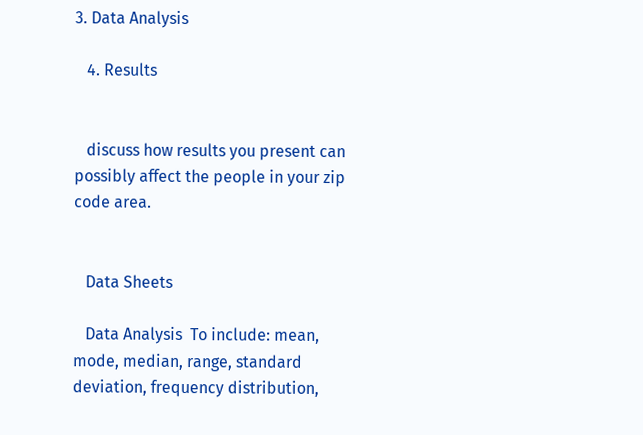3. Data Analysis

   4. Results


   discuss how results you present can possibly affect the people in your zip code area.


   Data Sheets

   Data Analysis  To include: mean, mode, median, range, standard deviation, frequency distribution,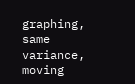graphing, same variance, moving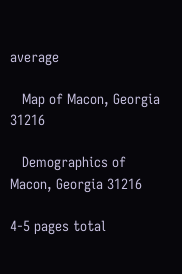average

   Map of Macon, Georgia 31216

   Demographics of Macon, Georgia 31216

4-5 pages total